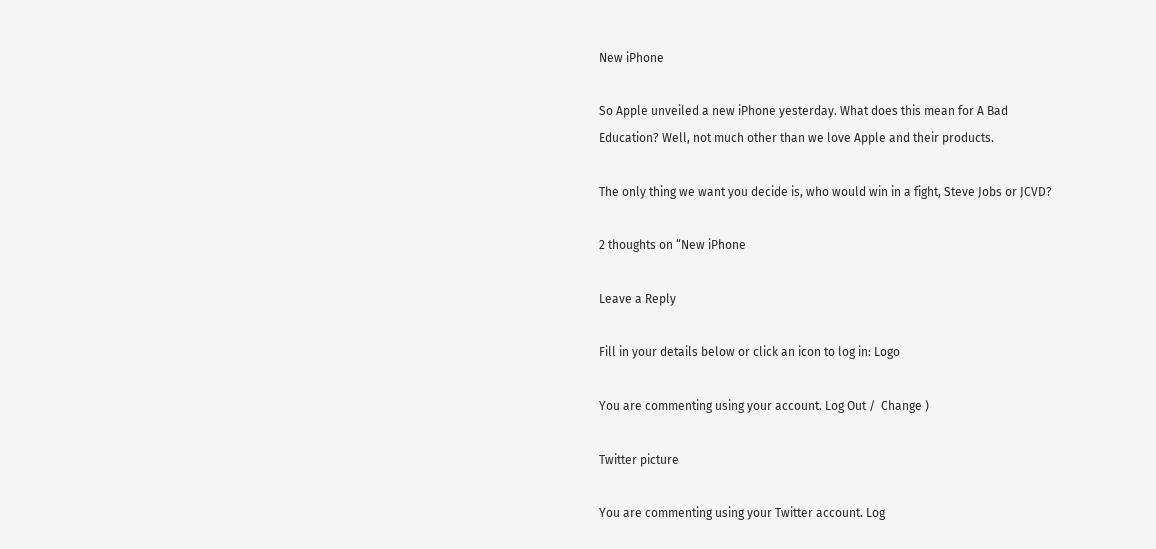New iPhone

So Apple unveiled a new iPhone yesterday. What does this mean for A Bad Education? Well, not much other than we love Apple and their products.

The only thing we want you decide is, who would win in a fight, Steve Jobs or JCVD?

2 thoughts on “New iPhone

Leave a Reply

Fill in your details below or click an icon to log in: Logo

You are commenting using your account. Log Out /  Change )

Twitter picture

You are commenting using your Twitter account. Log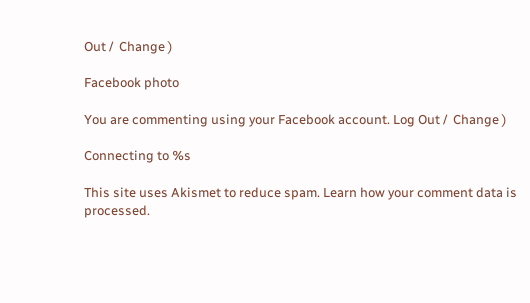Out /  Change )

Facebook photo

You are commenting using your Facebook account. Log Out /  Change )

Connecting to %s

This site uses Akismet to reduce spam. Learn how your comment data is processed.